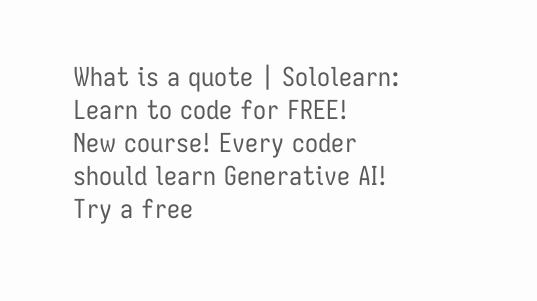What is a quote | Sololearn: Learn to code for FREE!
New course! Every coder should learn Generative AI!
Try a free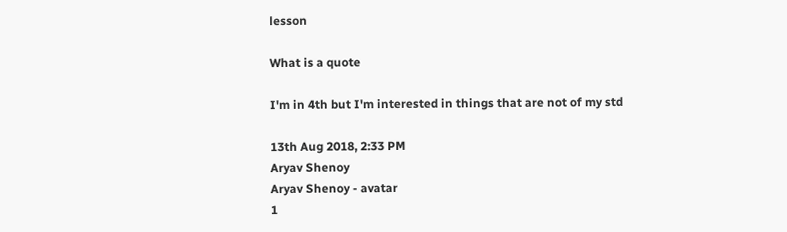lesson

What is a quote

I'm in 4th but I'm interested in things that are not of my std

13th Aug 2018, 2:33 PM
Aryav Shenoy
Aryav Shenoy - avatar
1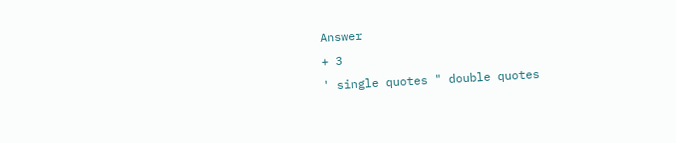Answer
+ 3
' single quotes " double quotes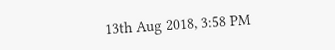13th Aug 2018, 3:58 PM